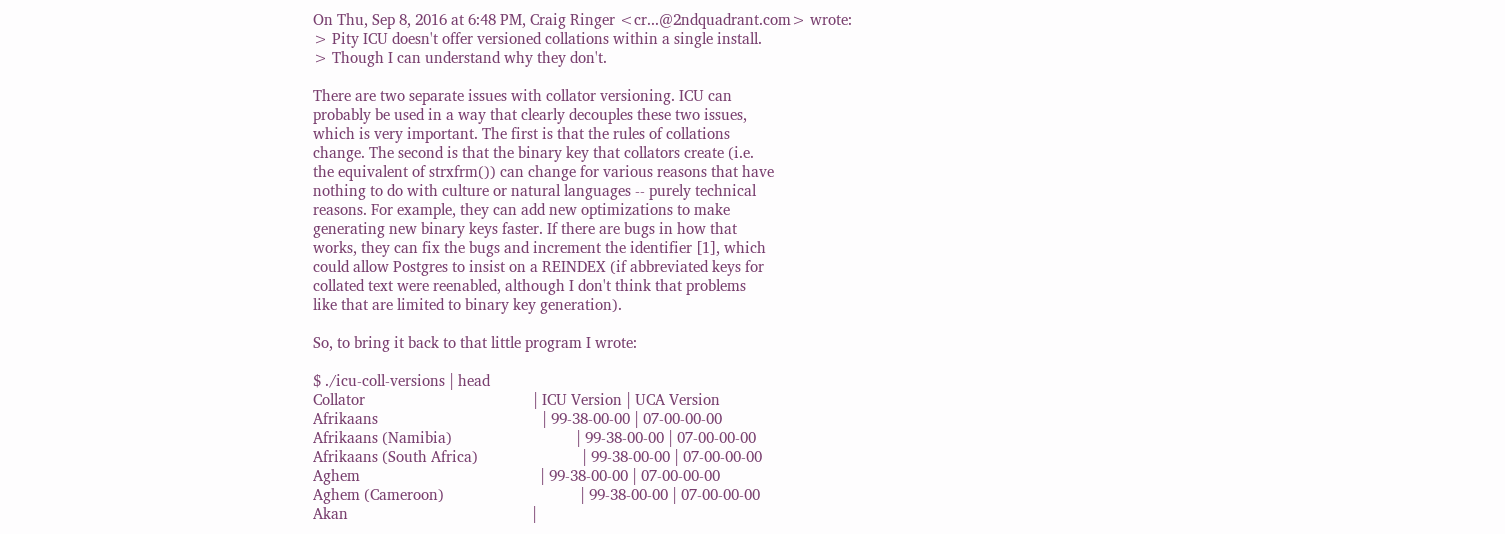On Thu, Sep 8, 2016 at 6:48 PM, Craig Ringer <cr...@2ndquadrant.com> wrote:
> Pity ICU doesn't offer versioned collations within a single install.
> Though I can understand why they don't.

There are two separate issues with collator versioning. ICU can
probably be used in a way that clearly decouples these two issues,
which is very important. The first is that the rules of collations
change. The second is that the binary key that collators create (i.e.
the equivalent of strxfrm()) can change for various reasons that have
nothing to do with culture or natural languages -- purely technical
reasons. For example, they can add new optimizations to make
generating new binary keys faster. If there are bugs in how that
works, they can fix the bugs and increment the identifier [1], which
could allow Postgres to insist on a REINDEX (if abbreviated keys for
collated text were reenabled, although I don't think that problems
like that are limited to binary key generation).

So, to bring it back to that little program I wrote:

$ ./icu-coll-versions | head
Collator                                          | ICU Version | UCA Version
Afrikaans                                         | 99-38-00-00 | 07-00-00-00
Afrikaans (Namibia)                               | 99-38-00-00 | 07-00-00-00
Afrikaans (South Africa)                          | 99-38-00-00 | 07-00-00-00
Aghem                                             | 99-38-00-00 | 07-00-00-00
Aghem (Cameroon)                                  | 99-38-00-00 | 07-00-00-00
Akan                                              |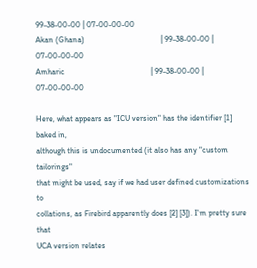99-38-00-00 | 07-00-00-00
Akan (Ghana)                                      | 99-38-00-00 | 07-00-00-00
Amharic                                           | 99-38-00-00 | 07-00-00-00

Here, what appears as "ICU version" has the identifier [1] baked in,
although this is undocumented (it also has any "custom tailorings"
that might be used, say if we had user defined customizations to
collations, as Firebird apparently does [2] [3]). I'm pretty sure that
UCA version relates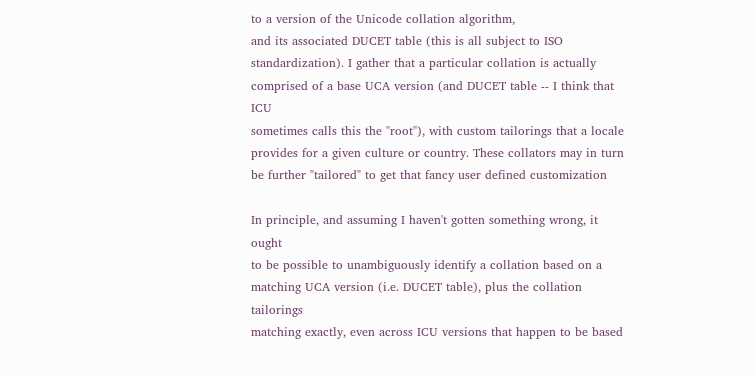to a version of the Unicode collation algorithm,
and its associated DUCET table (this is all subject to ISO
standardization). I gather that a particular collation is actually
comprised of a base UCA version (and DUCET table -- I think that ICU
sometimes calls this the "root"), with custom tailorings that a locale
provides for a given culture or country. These collators may in turn
be further "tailored" to get that fancy user defined customization

In principle, and assuming I haven't gotten something wrong, it ought
to be possible to unambiguously identify a collation based on a
matching UCA version (i.e. DUCET table), plus the collation tailorings
matching exactly, even across ICU versions that happen to be based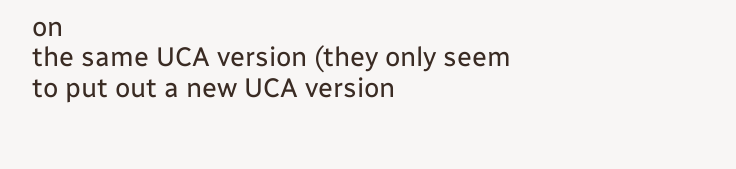on
the same UCA version (they only seem to put out a new UCA version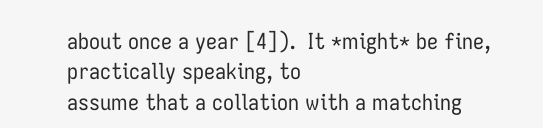about once a year [4]).  It *might* be fine, practically speaking, to
assume that a collation with a matching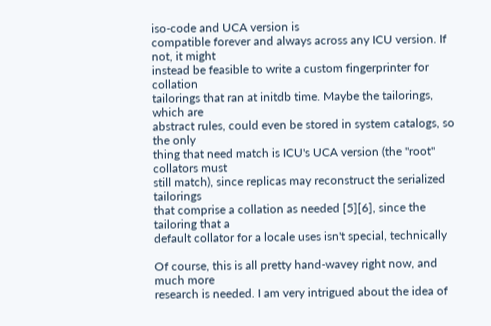iso-code and UCA version is
compatible forever and always across any ICU version. If not, it might
instead be feasible to write a custom fingerprinter for collation
tailorings that ran at initdb time. Maybe the tailorings, which are
abstract rules, could even be stored in system catalogs, so the only
thing that need match is ICU's UCA version (the "root" collators must
still match), since replicas may reconstruct the serialized tailorings
that comprise a collation as needed [5][6], since the tailoring that a
default collator for a locale uses isn't special, technically

Of course, this is all pretty hand-wavey right now, and much more
research is needed. I am very intrigued about the idea of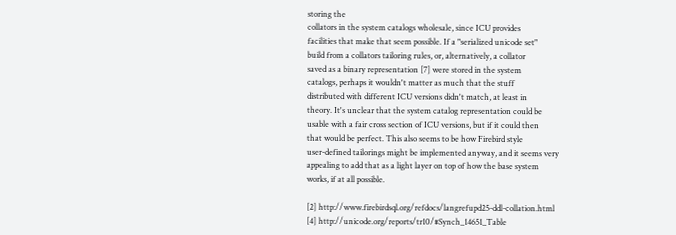storing the
collators in the system catalogs wholesale, since ICU provides
facilities that make that seem possible. If a "serialized unicode set"
build from a collators tailoring rules, or, alternatively, a collator
saved as a binary representation [7] were stored in the system
catalogs, perhaps it wouldn't matter as much that the stuff
distributed with different ICU versions didn't match, at least in
theory. It's unclear that the system catalog representation could be
usable with a fair cross section of ICU versions, but if it could then
that would be perfect. This also seems to be how Firebird style
user-defined tailorings might be implemented anyway, and it seems very
appealing to add that as a light layer on top of how the base system
works, if at all possible.

[2] http://www.firebirdsql.org/refdocs/langrefupd25-ddl-collation.html
[4] http://unicode.org/reports/tr10/#Synch_14651_Table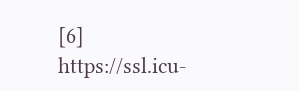[6] https://ssl.icu-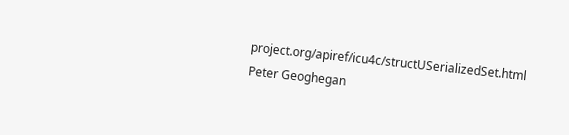project.org/apiref/icu4c/structUSerializedSet.html
Peter Geoghegan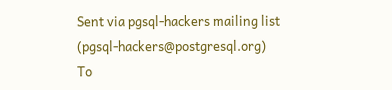Sent via pgsql-hackers mailing list (pgsql-hackers@postgresql.org)
To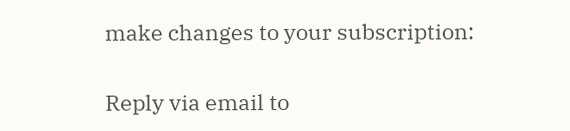make changes to your subscription:

Reply via email to